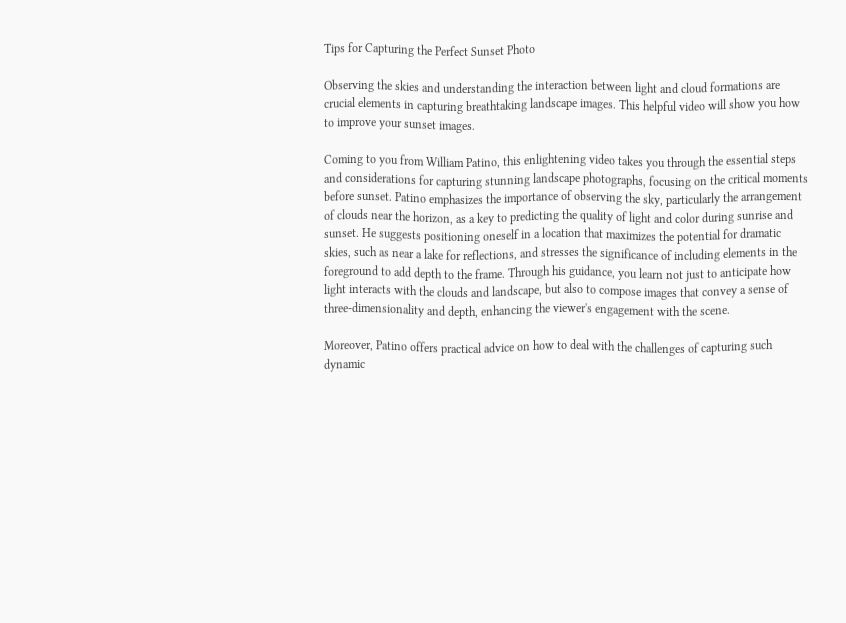Tips for Capturing the Perfect Sunset Photo

Observing the skies and understanding the interaction between light and cloud formations are crucial elements in capturing breathtaking landscape images. This helpful video will show you how to improve your sunset images.

Coming to you from William Patino, this enlightening video takes you through the essential steps and considerations for capturing stunning landscape photographs, focusing on the critical moments before sunset. Patino emphasizes the importance of observing the sky, particularly the arrangement of clouds near the horizon, as a key to predicting the quality of light and color during sunrise and sunset. He suggests positioning oneself in a location that maximizes the potential for dramatic skies, such as near a lake for reflections, and stresses the significance of including elements in the foreground to add depth to the frame. Through his guidance, you learn not just to anticipate how light interacts with the clouds and landscape, but also to compose images that convey a sense of three-dimensionality and depth, enhancing the viewer's engagement with the scene.

Moreover, Patino offers practical advice on how to deal with the challenges of capturing such dynamic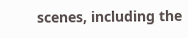scenes, including the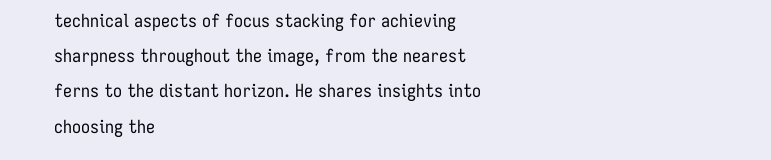technical aspects of focus stacking for achieving sharpness throughout the image, from the nearest ferns to the distant horizon. He shares insights into choosing the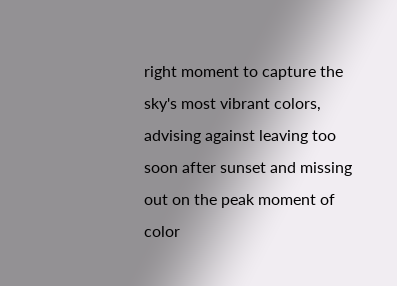right moment to capture the sky's most vibrant colors, advising against leaving too soon after sunset and missing out on the peak moment of color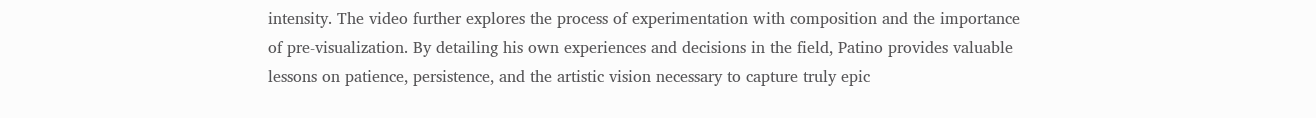intensity. The video further explores the process of experimentation with composition and the importance of pre-visualization. By detailing his own experiences and decisions in the field, Patino provides valuable lessons on patience, persistence, and the artistic vision necessary to capture truly epic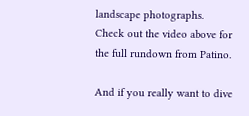landscape photographs. Check out the video above for the full rundown from Patino.

And if you really want to dive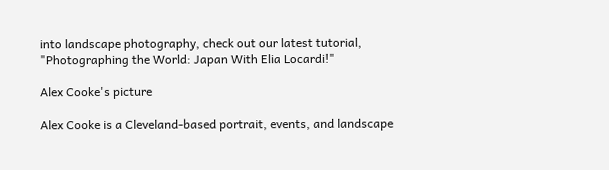into landscape photography, check out our latest tutorial, "Photographing the World: Japan With Elia Locardi!"

Alex Cooke's picture

Alex Cooke is a Cleveland-based portrait, events, and landscape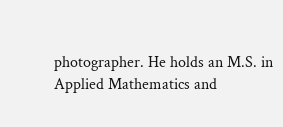photographer. He holds an M.S. in Applied Mathematics and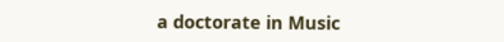a doctorate in Music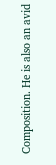Composition. He is also an avid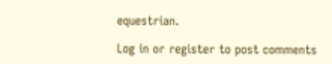equestrian.

Log in or register to post comments